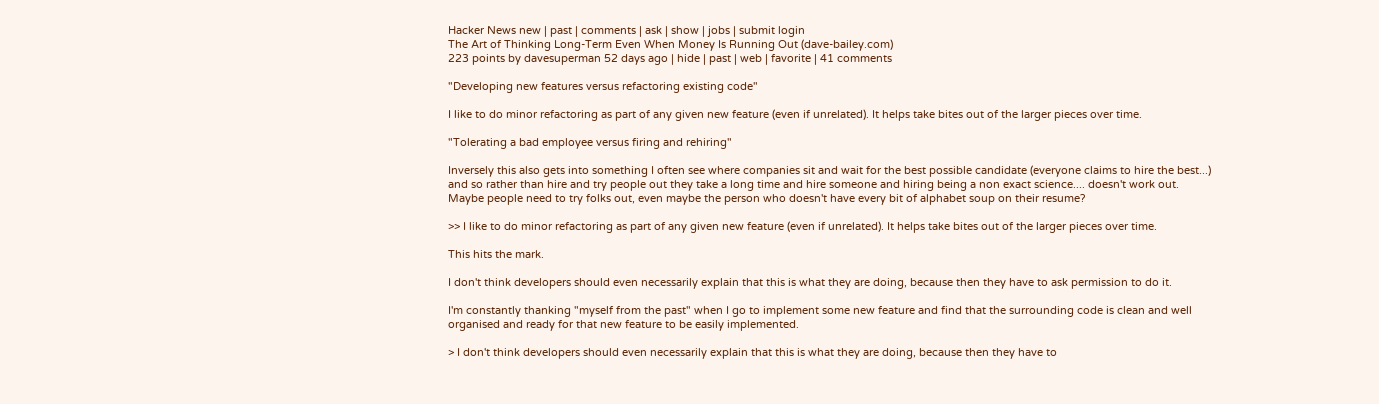Hacker News new | past | comments | ask | show | jobs | submit login
The Art of Thinking Long-Term Even When Money Is Running Out (dave-bailey.com)
223 points by davesuperman 52 days ago | hide | past | web | favorite | 41 comments

"Developing new features versus refactoring existing code"

I like to do minor refactoring as part of any given new feature (even if unrelated). It helps take bites out of the larger pieces over time.

"Tolerating a bad employee versus firing and rehiring"

Inversely this also gets into something I often see where companies sit and wait for the best possible candidate (everyone claims to hire the best...) and so rather than hire and try people out they take a long time and hire someone and hiring being a non exact science.... doesn't work out. Maybe people need to try folks out, even maybe the person who doesn't have every bit of alphabet soup on their resume?

>> I like to do minor refactoring as part of any given new feature (even if unrelated). It helps take bites out of the larger pieces over time.

This hits the mark.

I don't think developers should even necessarily explain that this is what they are doing, because then they have to ask permission to do it.

I'm constantly thanking "myself from the past" when I go to implement some new feature and find that the surrounding code is clean and well organised and ready for that new feature to be easily implemented.

> I don't think developers should even necessarily explain that this is what they are doing, because then they have to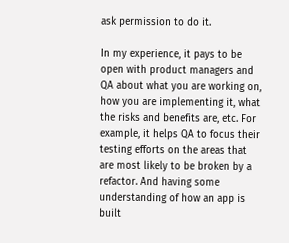ask permission to do it.

In my experience, it pays to be open with product managers and QA about what you are working on, how you are implementing it, what the risks and benefits are, etc. For example, it helps QA to focus their testing efforts on the areas that are most likely to be broken by a refactor. And having some understanding of how an app is built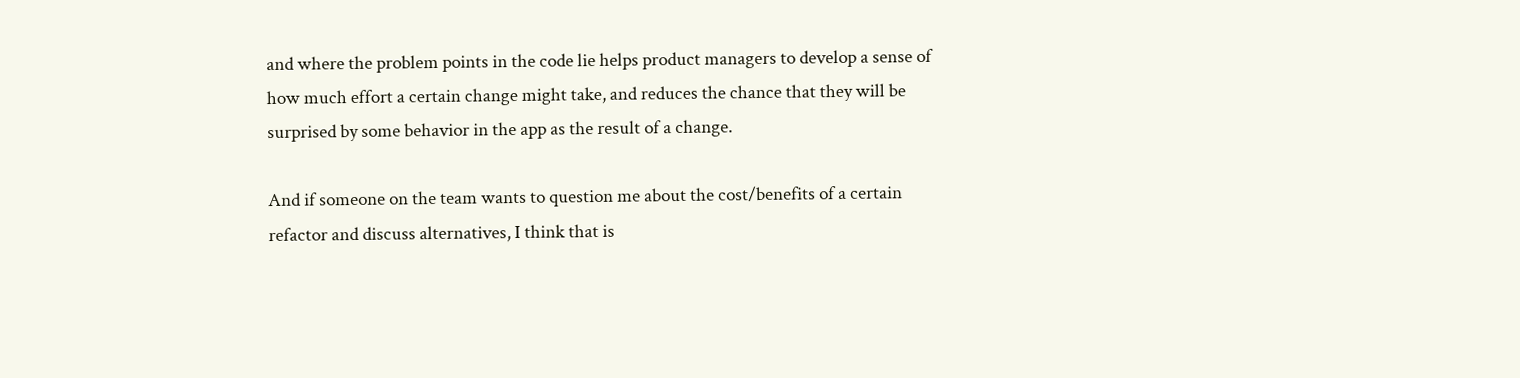and where the problem points in the code lie helps product managers to develop a sense of how much effort a certain change might take, and reduces the chance that they will be surprised by some behavior in the app as the result of a change.

And if someone on the team wants to question me about the cost/benefits of a certain refactor and discuss alternatives, I think that is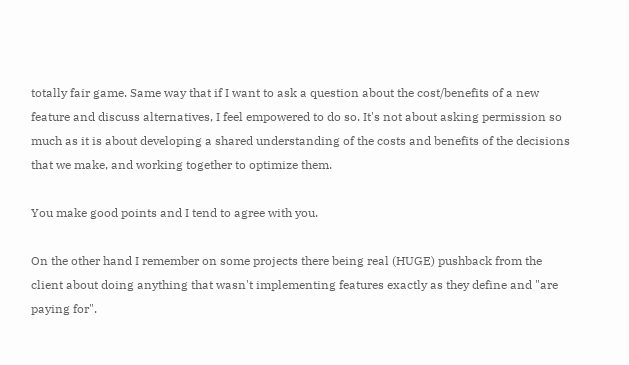totally fair game. Same way that if I want to ask a question about the cost/benefits of a new feature and discuss alternatives, I feel empowered to do so. It's not about asking permission so much as it is about developing a shared understanding of the costs and benefits of the decisions that we make, and working together to optimize them.

You make good points and I tend to agree with you.

On the other hand I remember on some projects there being real (HUGE) pushback from the client about doing anything that wasn't implementing features exactly as they define and "are paying for".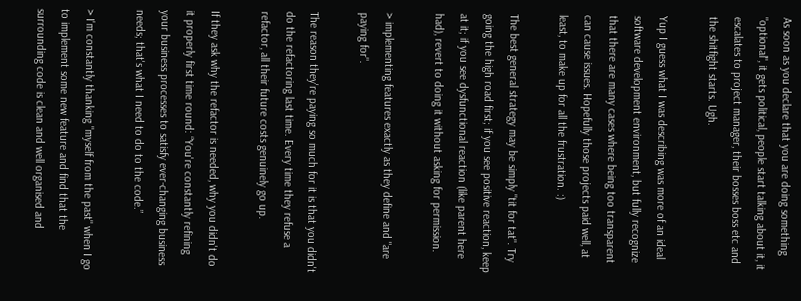As soon as you declare that you are doing something "optional", it gets political, people start talking about it, it escalates to project manager, their bosses boss etc and the shitfight starts. Ugh.

Yup I guess what I was describing was more of an ideal software development environment, but fully recognize that there are many cases where being too transparent can cause issues. Hopefully those projects paid well, at least, to make up for all the frustration. :)

The best general strategy may be simply "tit for tat". Try going the high road first; if you see positive reaction, keep at it; if you see dysfunctional reaction (like parent here had), revert to doing it without asking for permission.

> implementing features exactly as they define and "are paying for".

The reason they're paying so much for it is that you didn't do the refactoring last time. Every time they refuse a refactor, all their future costs genuinely go up.

If they ask why the refactor is needed, why you didn't do it properly first time round: “You're constantly refining your business processes to satisfy ever-changing business needs; that's what I need to do to the code.”

> I'm constantly thanking "myself from the past" when I go to implement some new feature and find that the surrounding code is clean and well organised and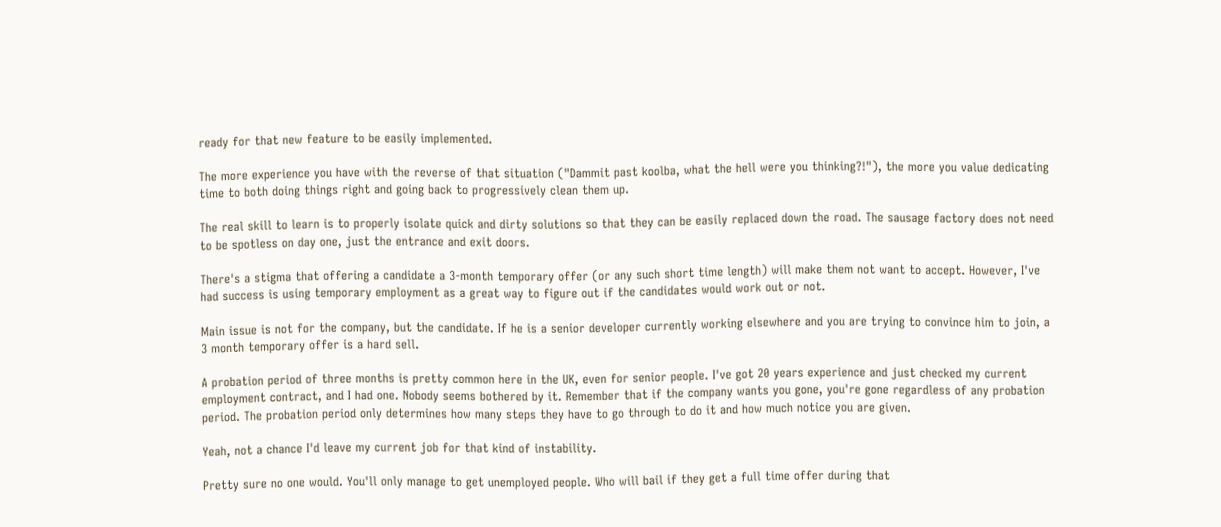ready for that new feature to be easily implemented.

The more experience you have with the reverse of that situation ("Dammit past koolba, what the hell were you thinking?!"), the more you value dedicating time to both doing things right and going back to progressively clean them up.

The real skill to learn is to properly isolate quick and dirty solutions so that they can be easily replaced down the road. The sausage factory does not need to be spotless on day one, just the entrance and exit doors.

There's a stigma that offering a candidate a 3-month temporary offer (or any such short time length) will make them not want to accept. However, I've had success is using temporary employment as a great way to figure out if the candidates would work out or not.

Main issue is not for the company, but the candidate. If he is a senior developer currently working elsewhere and you are trying to convince him to join, a 3 month temporary offer is a hard sell.

A probation period of three months is pretty common here in the UK, even for senior people. I've got 20 years experience and just checked my current employment contract, and I had one. Nobody seems bothered by it. Remember that if the company wants you gone, you're gone regardless of any probation period. The probation period only determines how many steps they have to go through to do it and how much notice you are given.

Yeah, not a chance I'd leave my current job for that kind of instability.

Pretty sure no one would. You'll only manage to get unemployed people. Who will bail if they get a full time offer during that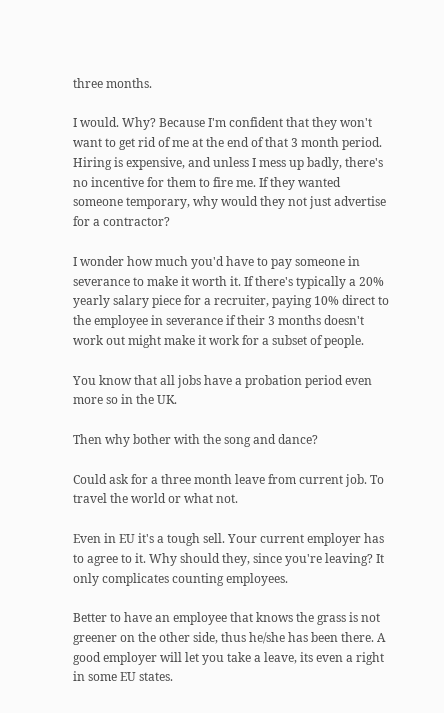three months.

I would. Why? Because I'm confident that they won't want to get rid of me at the end of that 3 month period. Hiring is expensive, and unless I mess up badly, there's no incentive for them to fire me. If they wanted someone temporary, why would they not just advertise for a contractor?

I wonder how much you'd have to pay someone in severance to make it worth it. If there's typically a 20% yearly salary piece for a recruiter, paying 10% direct to the employee in severance if their 3 months doesn't work out might make it work for a subset of people.

You know that all jobs have a probation period even more so in the UK.

Then why bother with the song and dance?

Could ask for a three month leave from current job. To travel the world or what not.

Even in EU it's a tough sell. Your current employer has to agree to it. Why should they, since you're leaving? It only complicates counting employees.

Better to have an employee that knows the grass is not greener on the other side, thus he/she has been there. A good employer will let you take a leave, its even a right in some EU states.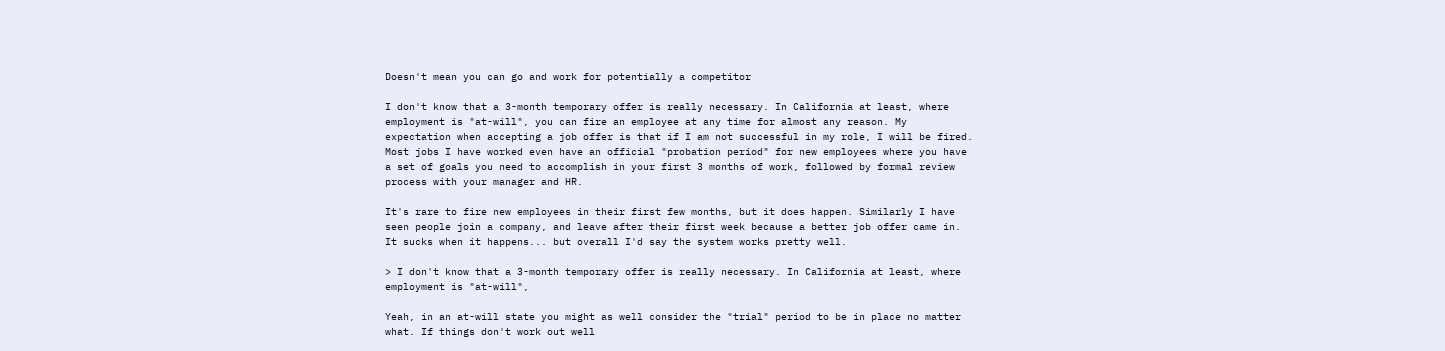Doesn't mean you can go and work for potentially a competitor

I don't know that a 3-month temporary offer is really necessary. In California at least, where employment is "at-will", you can fire an employee at any time for almost any reason. My expectation when accepting a job offer is that if I am not successful in my role, I will be fired. Most jobs I have worked even have an official "probation period" for new employees where you have a set of goals you need to accomplish in your first 3 months of work, followed by formal review process with your manager and HR.

It's rare to fire new employees in their first few months, but it does happen. Similarly I have seen people join a company, and leave after their first week because a better job offer came in. It sucks when it happens... but overall I'd say the system works pretty well.

> I don't know that a 3-month temporary offer is really necessary. In California at least, where employment is "at-will",

Yeah, in an at-will state you might as well consider the "trial" period to be in place no matter what. If things don't work out well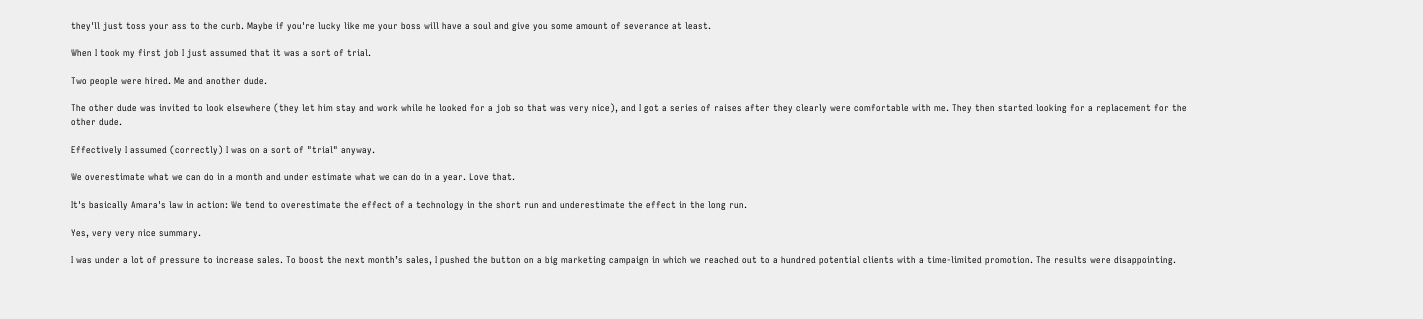they'll just toss your ass to the curb. Maybe if you're lucky like me your boss will have a soul and give you some amount of severance at least.

When I took my first job I just assumed that it was a sort of trial.

Two people were hired. Me and another dude.

The other dude was invited to look elsewhere (they let him stay and work while he looked for a job so that was very nice), and I got a series of raises after they clearly were comfortable with me. They then started looking for a replacement for the other dude.

Effectively I assumed (correctly) I was on a sort of "trial" anyway.

We overestimate what we can do in a month and under estimate what we can do in a year. Love that.

It's basically Amara's law in action: We tend to overestimate the effect of a technology in the short run and underestimate the effect in the long run.

Yes, very very nice summary.

I was under a lot of pressure to increase sales. To boost the next month’s sales, I pushed the button on a big marketing campaign in which we reached out to a hundred potential clients with a time-limited promotion. The results were disappointing.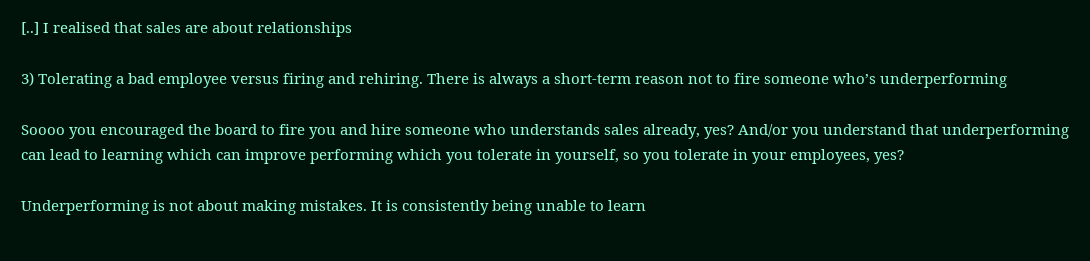[..] I realised that sales are about relationships

3) Tolerating a bad employee versus firing and rehiring. There is always a short-term reason not to fire someone who’s underperforming

Soooo you encouraged the board to fire you and hire someone who understands sales already, yes? And/or you understand that underperforming can lead to learning which can improve performing which you tolerate in yourself, so you tolerate in your employees, yes?

Underperforming is not about making mistakes. It is consistently being unable to learn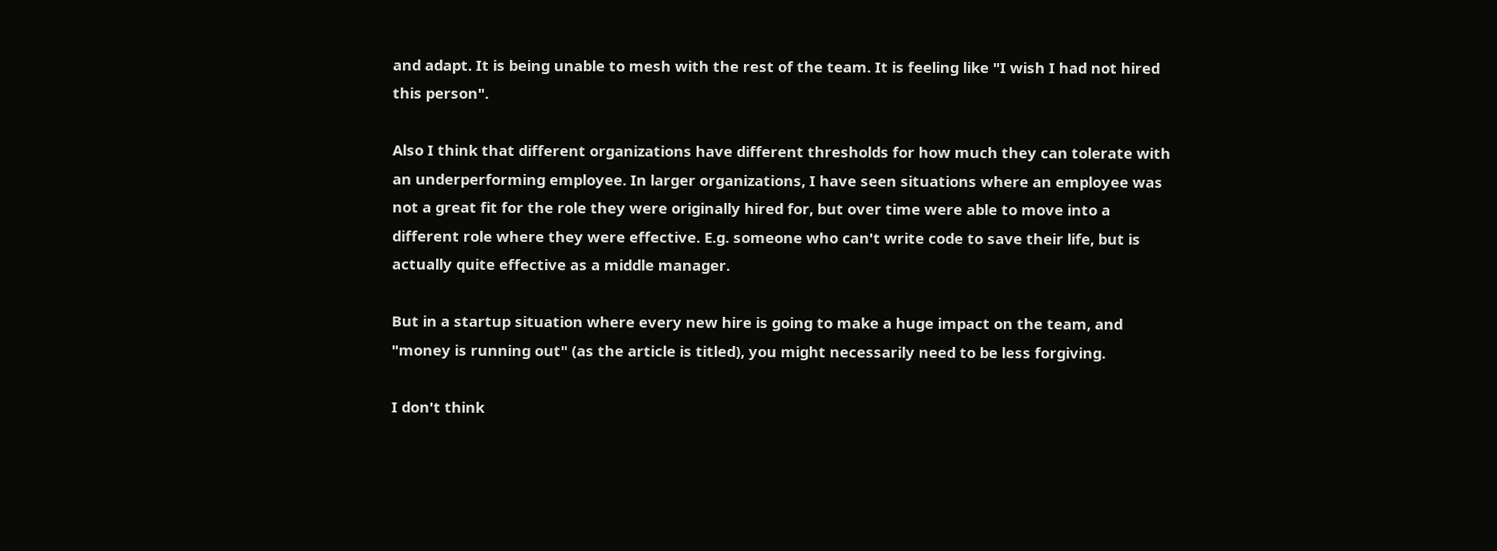and adapt. It is being unable to mesh with the rest of the team. It is feeling like "I wish I had not hired this person".

Also I think that different organizations have different thresholds for how much they can tolerate with an underperforming employee. In larger organizations, I have seen situations where an employee was not a great fit for the role they were originally hired for, but over time were able to move into a different role where they were effective. E.g. someone who can't write code to save their life, but is actually quite effective as a middle manager.

But in a startup situation where every new hire is going to make a huge impact on the team, and "money is running out" (as the article is titled), you might necessarily need to be less forgiving.

I don't think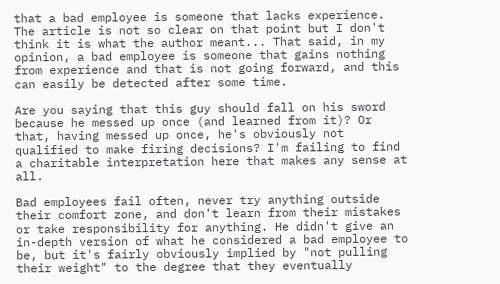that a bad employee is someone that lacks experience. The article is not so clear on that point but I don't think it is what the author meant... That said, in my opinion, a bad employee is someone that gains nothing from experience and that is not going forward, and this can easily be detected after some time.

Are you saying that this guy should fall on his sword because he messed up once (and learned from it)? Or that, having messed up once, he's obviously not qualified to make firing decisions? I'm failing to find a charitable interpretation here that makes any sense at all.

Bad employees fail often, never try anything outside their comfort zone, and don't learn from their mistakes or take responsibility for anything. He didn't give an in-depth version of what he considered a bad employee to be, but it's fairly obviously implied by "not pulling their weight" to the degree that they eventually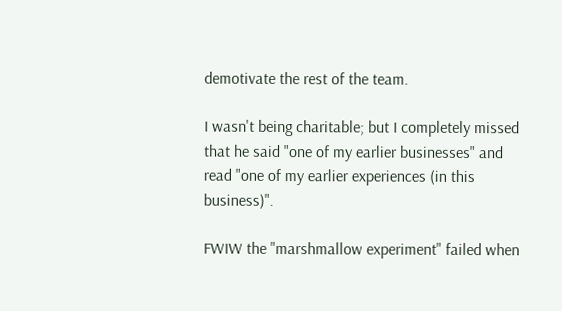demotivate the rest of the team.

I wasn't being charitable; but I completely missed that he said "one of my earlier businesses" and read "one of my earlier experiences (in this business)".

FWIW the "marshmallow experiment" failed when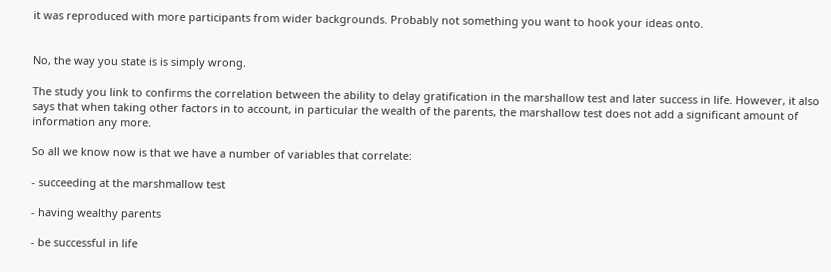it was reproduced with more participants from wider backgrounds. Probably not something you want to hook your ideas onto.


No, the way you state is is simply wrong.

The study you link to confirms the correlation between the ability to delay gratification in the marshallow test and later success in life. However, it also says that when taking other factors in to account, in particular the wealth of the parents, the marshallow test does not add a significant amount of information any more.

So all we know now is that we have a number of variables that correlate:

- succeeding at the marshmallow test

- having wealthy parents

- be successful in life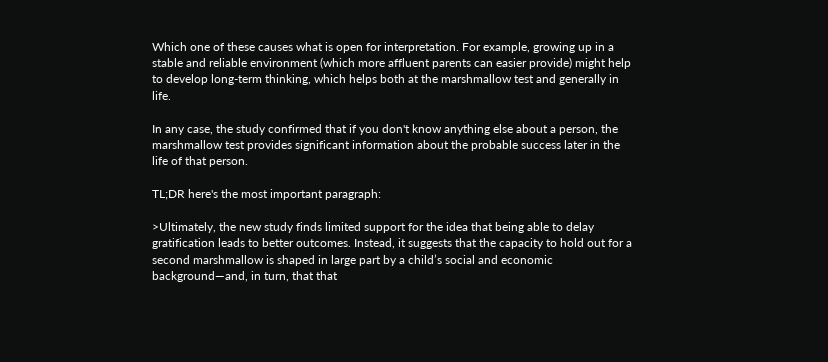Which one of these causes what is open for interpretation. For example, growing up in a stable and reliable environment (which more affluent parents can easier provide) might help to develop long-term thinking, which helps both at the marshmallow test and generally in life.

In any case, the study confirmed that if you don't know anything else about a person, the marshmallow test provides significant information about the probable success later in the life of that person.

TL;DR here's the most important paragraph:

>Ultimately, the new study finds limited support for the idea that being able to delay gratification leads to better outcomes. Instead, it suggests that the capacity to hold out for a second marshmallow is shaped in large part by a child’s social and economic background—and, in turn, that that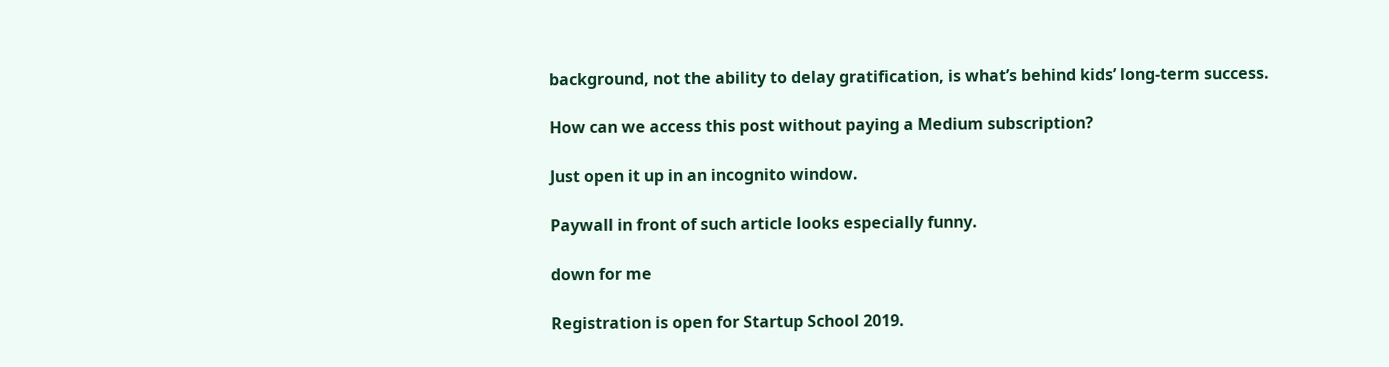background, not the ability to delay gratification, is what’s behind kids’ long-term success.

How can we access this post without paying a Medium subscription?

Just open it up in an incognito window.

Paywall in front of such article looks especially funny.

down for me

Registration is open for Startup School 2019.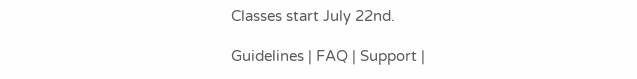Classes start July 22nd.

Guidelines | FAQ | Support |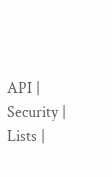API | Security | Lists |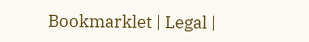Bookmarklet | Legal |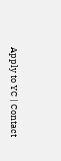Apply to YC | Contact